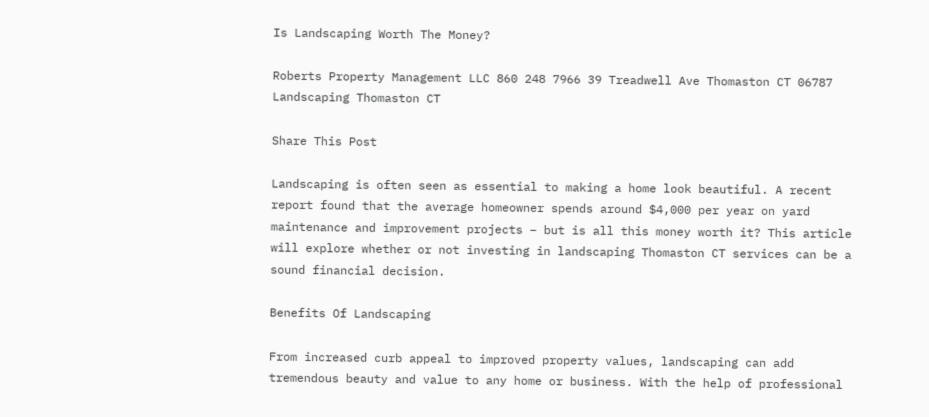Is Landscaping Worth The Money?

Roberts Property Management LLC 860 248 7966 39 Treadwell Ave Thomaston CT 06787 Landscaping Thomaston CT

Share This Post

Landscaping is often seen as essential to making a home look beautiful. A recent report found that the average homeowner spends around $4,000 per year on yard maintenance and improvement projects – but is all this money worth it? This article will explore whether or not investing in landscaping Thomaston CT services can be a sound financial decision.

Benefits Of Landscaping

From increased curb appeal to improved property values, landscaping can add tremendous beauty and value to any home or business. With the help of professional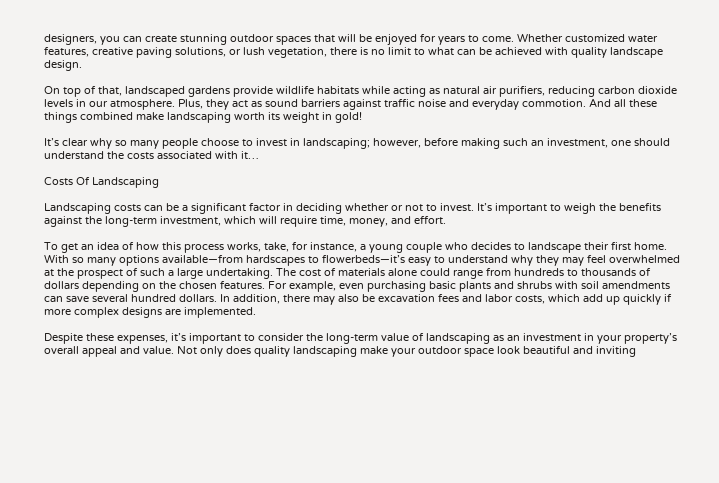designers, you can create stunning outdoor spaces that will be enjoyed for years to come. Whether customized water features, creative paving solutions, or lush vegetation, there is no limit to what can be achieved with quality landscape design.

On top of that, landscaped gardens provide wildlife habitats while acting as natural air purifiers, reducing carbon dioxide levels in our atmosphere. Plus, they act as sound barriers against traffic noise and everyday commotion. And all these things combined make landscaping worth its weight in gold!

It’s clear why so many people choose to invest in landscaping; however, before making such an investment, one should understand the costs associated with it…

Costs Of Landscaping

Landscaping costs can be a significant factor in deciding whether or not to invest. It’s important to weigh the benefits against the long-term investment, which will require time, money, and effort.

To get an idea of how this process works, take, for instance, a young couple who decides to landscape their first home. With so many options available—from hardscapes to flowerbeds—it’s easy to understand why they may feel overwhelmed at the prospect of such a large undertaking. The cost of materials alone could range from hundreds to thousands of dollars depending on the chosen features. For example, even purchasing basic plants and shrubs with soil amendments can save several hundred dollars. In addition, there may also be excavation fees and labor costs, which add up quickly if more complex designs are implemented.

Despite these expenses, it’s important to consider the long-term value of landscaping as an investment in your property’s overall appeal and value. Not only does quality landscaping make your outdoor space look beautiful and inviting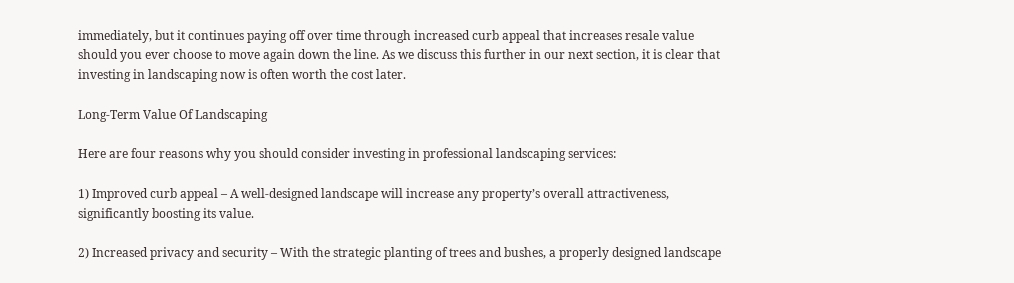immediately, but it continues paying off over time through increased curb appeal that increases resale value should you ever choose to move again down the line. As we discuss this further in our next section, it is clear that investing in landscaping now is often worth the cost later.

Long-Term Value Of Landscaping

Here are four reasons why you should consider investing in professional landscaping services:

1) Improved curb appeal – A well-designed landscape will increase any property’s overall attractiveness, significantly boosting its value.

2) Increased privacy and security – With the strategic planting of trees and bushes, a properly designed landscape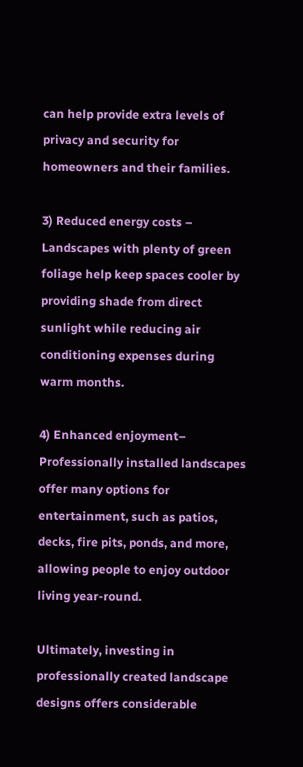can help provide extra levels of privacy and security for homeowners and their families.

3) Reduced energy costs – Landscapes with plenty of green foliage help keep spaces cooler by providing shade from direct sunlight while reducing air conditioning expenses during warm months.

4) Enhanced enjoyment– Professionally installed landscapes offer many options for entertainment, such as patios, decks, fire pits, ponds, and more, allowing people to enjoy outdoor living year-round.

Ultimately, investing in professionally created landscape designs offers considerable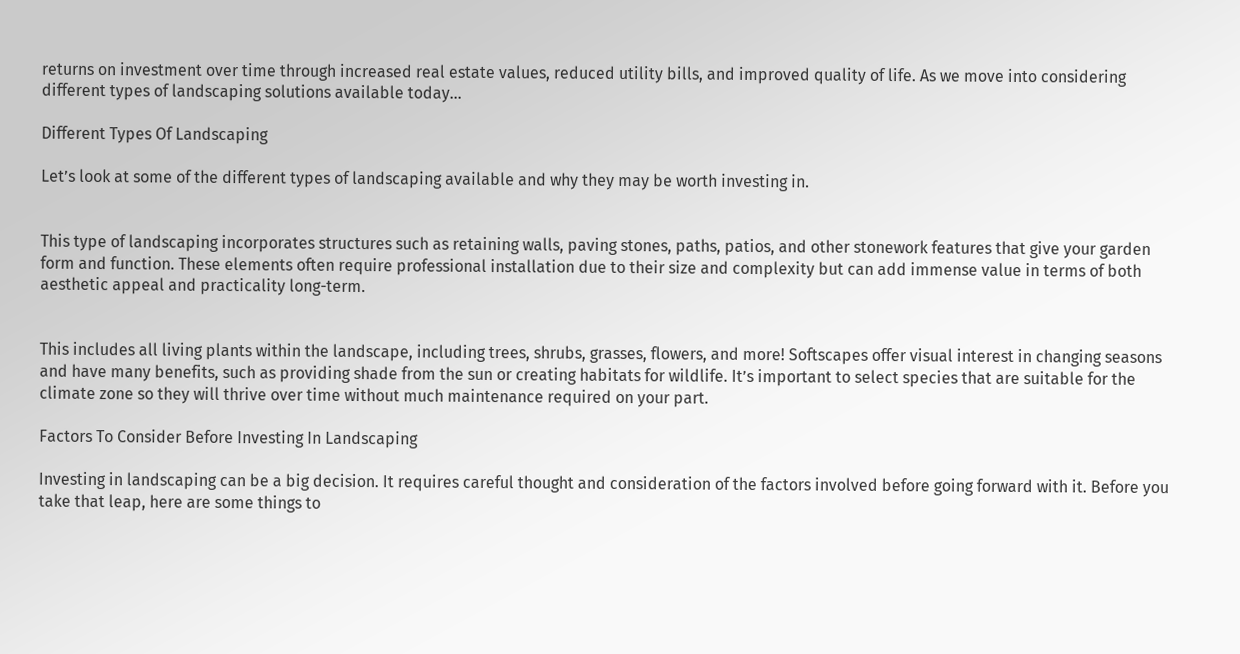returns on investment over time through increased real estate values, reduced utility bills, and improved quality of life. As we move into considering different types of landscaping solutions available today…

Different Types Of Landscaping

Let’s look at some of the different types of landscaping available and why they may be worth investing in.


This type of landscaping incorporates structures such as retaining walls, paving stones, paths, patios, and other stonework features that give your garden form and function. These elements often require professional installation due to their size and complexity but can add immense value in terms of both aesthetic appeal and practicality long-term.


This includes all living plants within the landscape, including trees, shrubs, grasses, flowers, and more! Softscapes offer visual interest in changing seasons and have many benefits, such as providing shade from the sun or creating habitats for wildlife. It’s important to select species that are suitable for the climate zone so they will thrive over time without much maintenance required on your part.

Factors To Consider Before Investing In Landscaping

Investing in landscaping can be a big decision. It requires careful thought and consideration of the factors involved before going forward with it. Before you take that leap, here are some things to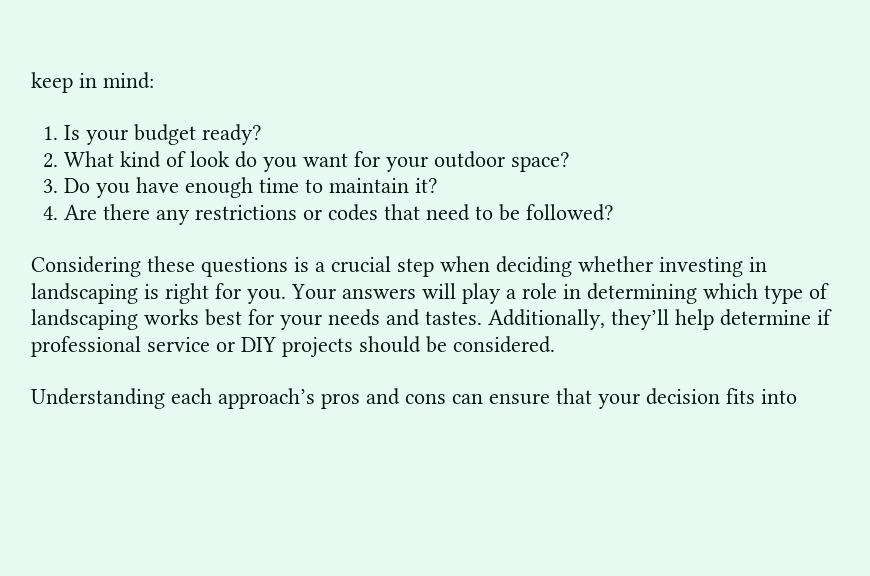keep in mind:

  1. Is your budget ready?
  2. What kind of look do you want for your outdoor space?
  3. Do you have enough time to maintain it?
  4. Are there any restrictions or codes that need to be followed?

Considering these questions is a crucial step when deciding whether investing in landscaping is right for you. Your answers will play a role in determining which type of landscaping works best for your needs and tastes. Additionally, they’ll help determine if professional service or DIY projects should be considered.

Understanding each approach’s pros and cons can ensure that your decision fits into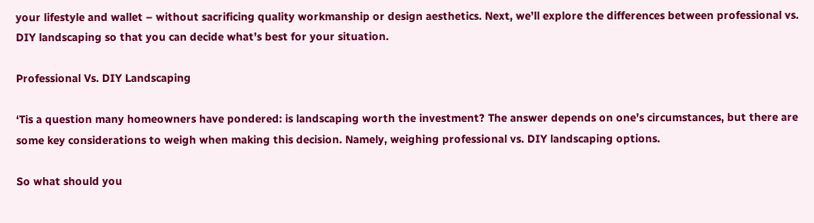your lifestyle and wallet – without sacrificing quality workmanship or design aesthetics. Next, we’ll explore the differences between professional vs. DIY landscaping so that you can decide what’s best for your situation.

Professional Vs. DIY Landscaping

‘Tis a question many homeowners have pondered: is landscaping worth the investment? The answer depends on one’s circumstances, but there are some key considerations to weigh when making this decision. Namely, weighing professional vs. DIY landscaping options.

So what should you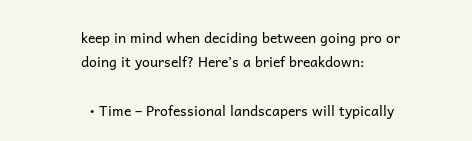keep in mind when deciding between going pro or doing it yourself? Here’s a brief breakdown:

  • Time – Professional landscapers will typically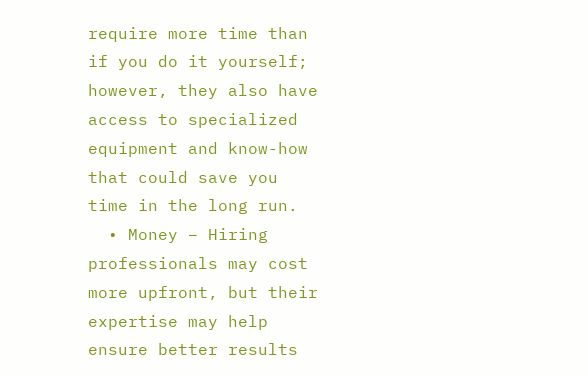require more time than if you do it yourself; however, they also have access to specialized equipment and know-how that could save you time in the long run.
  • Money – Hiring professionals may cost more upfront, but their expertise may help ensure better results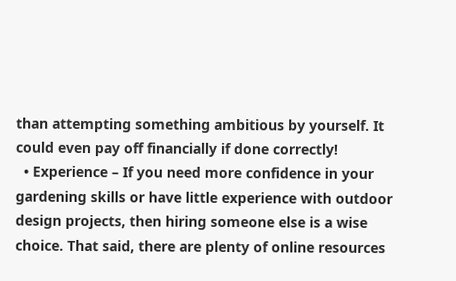than attempting something ambitious by yourself. It could even pay off financially if done correctly!
  • Experience – If you need more confidence in your gardening skills or have little experience with outdoor design projects, then hiring someone else is a wise choice. That said, there are plenty of online resources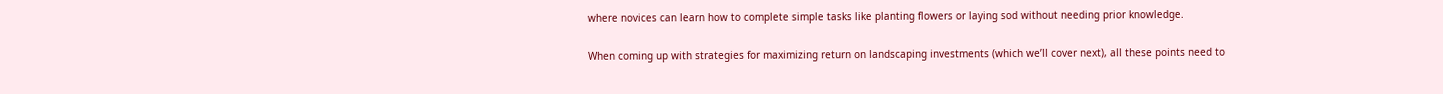where novices can learn how to complete simple tasks like planting flowers or laying sod without needing prior knowledge.

When coming up with strategies for maximizing return on landscaping investments (which we’ll cover next), all these points need to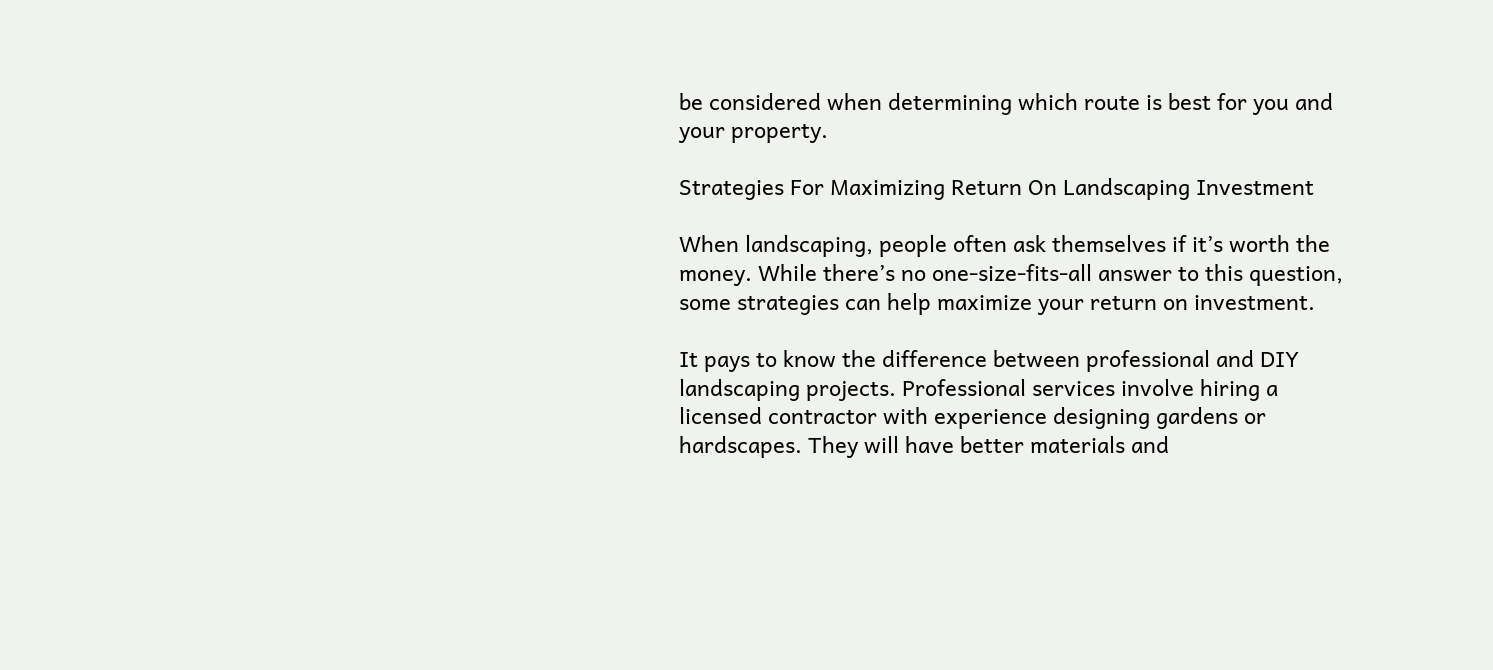be considered when determining which route is best for you and your property.

Strategies For Maximizing Return On Landscaping Investment

When landscaping, people often ask themselves if it’s worth the money. While there’s no one-size-fits-all answer to this question, some strategies can help maximize your return on investment.

It pays to know the difference between professional and DIY landscaping projects. Professional services involve hiring a licensed contractor with experience designing gardens or hardscapes. They will have better materials and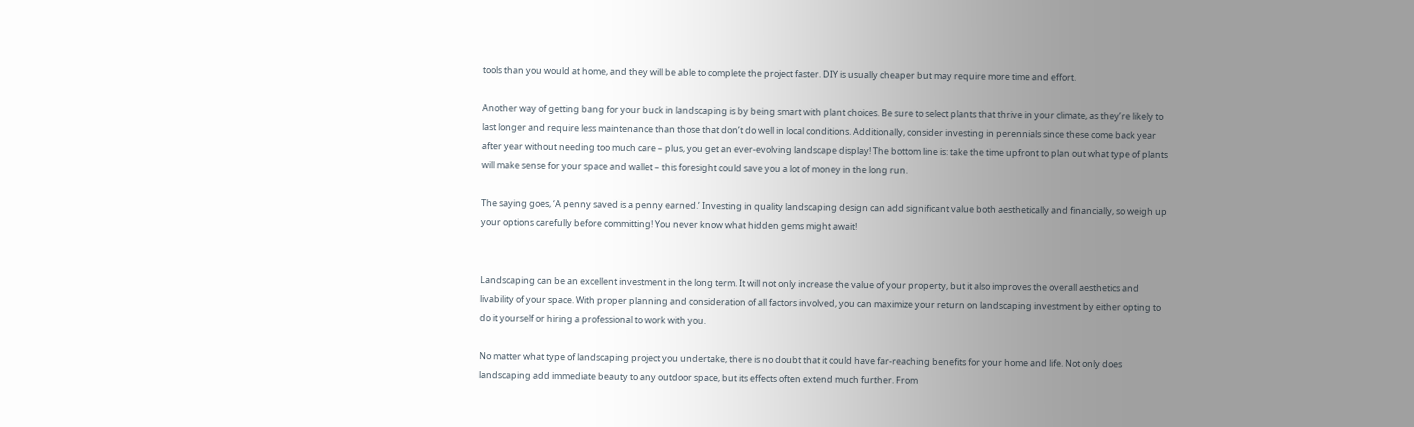tools than you would at home, and they will be able to complete the project faster. DIY is usually cheaper but may require more time and effort.

Another way of getting bang for your buck in landscaping is by being smart with plant choices. Be sure to select plants that thrive in your climate, as they’re likely to last longer and require less maintenance than those that don’t do well in local conditions. Additionally, consider investing in perennials since these come back year after year without needing too much care – plus, you get an ever-evolving landscape display! The bottom line is: take the time upfront to plan out what type of plants will make sense for your space and wallet – this foresight could save you a lot of money in the long run.

The saying goes, ‘A penny saved is a penny earned.’ Investing in quality landscaping design can add significant value both aesthetically and financially, so weigh up your options carefully before committing! You never know what hidden gems might await!


Landscaping can be an excellent investment in the long term. It will not only increase the value of your property, but it also improves the overall aesthetics and livability of your space. With proper planning and consideration of all factors involved, you can maximize your return on landscaping investment by either opting to do it yourself or hiring a professional to work with you.

No matter what type of landscaping project you undertake, there is no doubt that it could have far-reaching benefits for your home and life. Not only does landscaping add immediate beauty to any outdoor space, but its effects often extend much further. From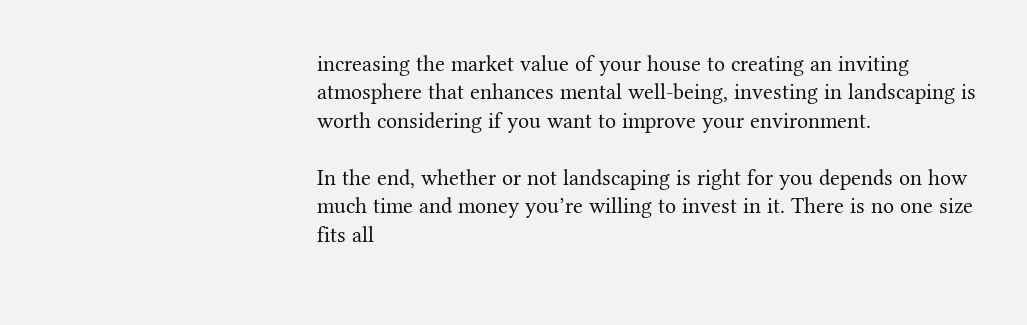increasing the market value of your house to creating an inviting atmosphere that enhances mental well-being, investing in landscaping is worth considering if you want to improve your environment.

In the end, whether or not landscaping is right for you depends on how much time and money you’re willing to invest in it. There is no one size fits all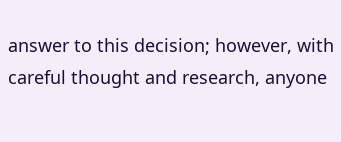answer to this decision; however, with careful thought and research, anyone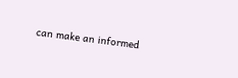can make an informed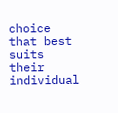choice that best suits their individual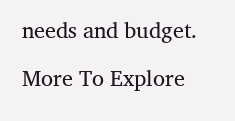needs and budget.

More To Explore